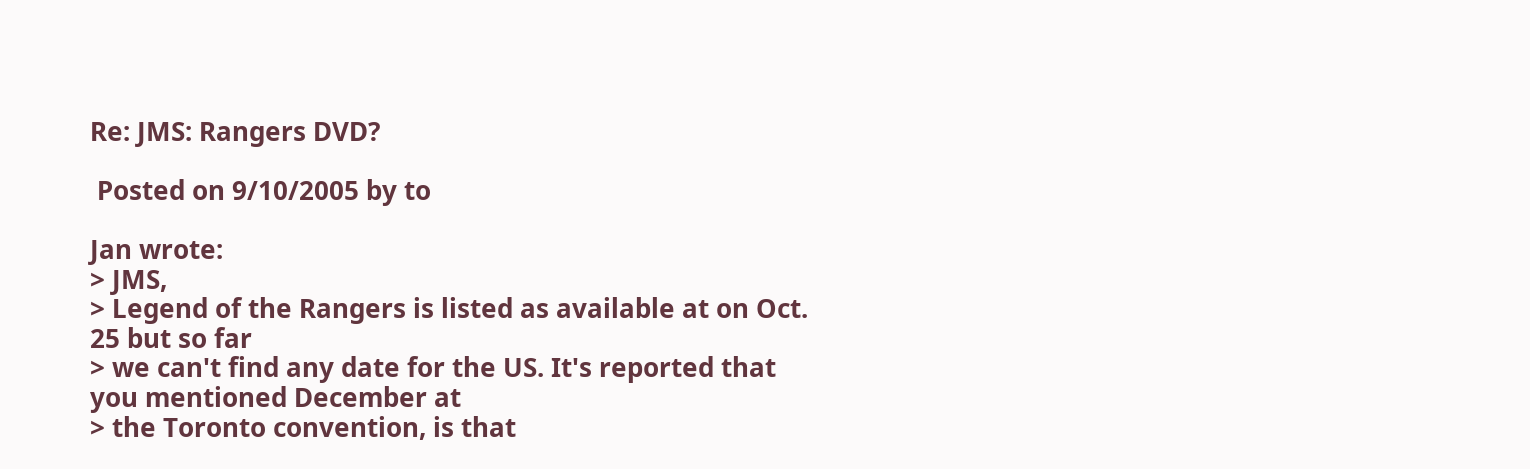Re: JMS: Rangers DVD?

 Posted on 9/10/2005 by to

Jan wrote:
> JMS,
> Legend of the Rangers is listed as available at on Oct. 25 but so far
> we can't find any date for the US. It's reported that you mentioned December at
> the Toronto convention, is that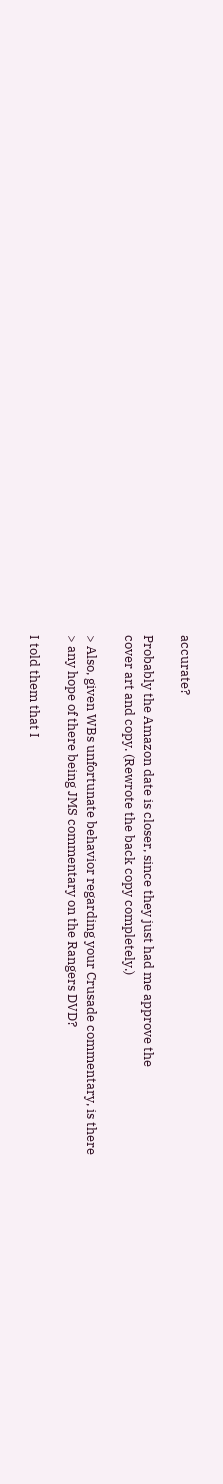accurate?

Probably the Amazon date is closer, since they just had me approve the
cover art and copy. (Rewrote the back copy completely.)

> Also, given WBs unfortunate behavior regarding your Crusade commentary, is there
> any hope of there being JMS commentary on the Rangers DVD?

I told them that I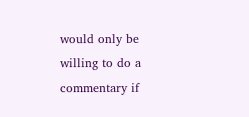would only be willing to do a commentary if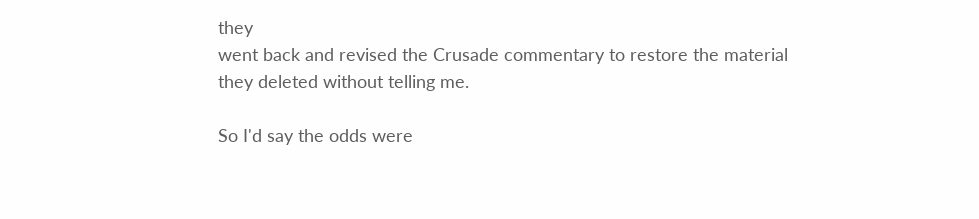they
went back and revised the Crusade commentary to restore the material
they deleted without telling me.

So I'd say the odds were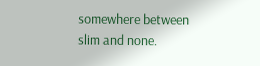somewhere between slim and none.